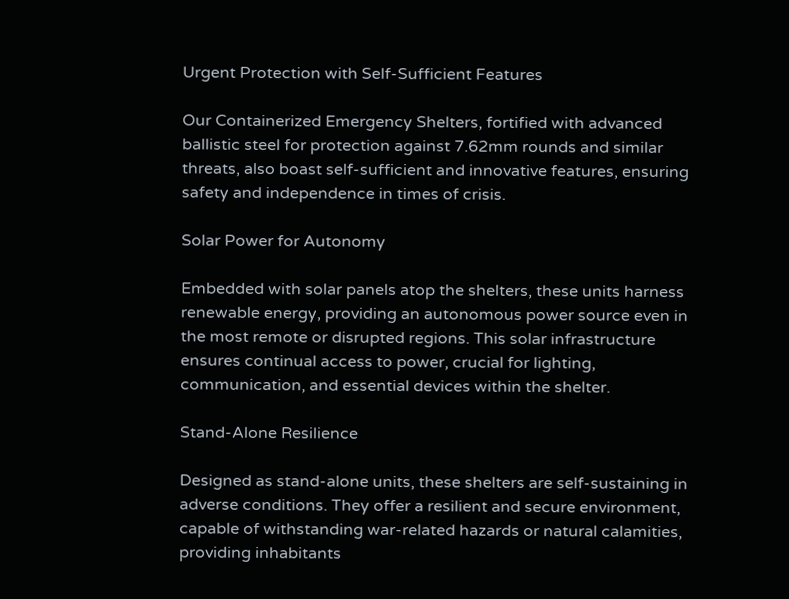Urgent Protection with Self-Sufficient Features

Our Containerized Emergency Shelters, fortified with advanced ballistic steel for protection against 7.62mm rounds and similar threats, also boast self-sufficient and innovative features, ensuring safety and independence in times of crisis.

Solar Power for Autonomy

Embedded with solar panels atop the shelters, these units harness renewable energy, providing an autonomous power source even in the most remote or disrupted regions. This solar infrastructure ensures continual access to power, crucial for lighting, communication, and essential devices within the shelter.

Stand-Alone Resilience

Designed as stand-alone units, these shelters are self-sustaining in adverse conditions. They offer a resilient and secure environment, capable of withstanding war-related hazards or natural calamities, providing inhabitants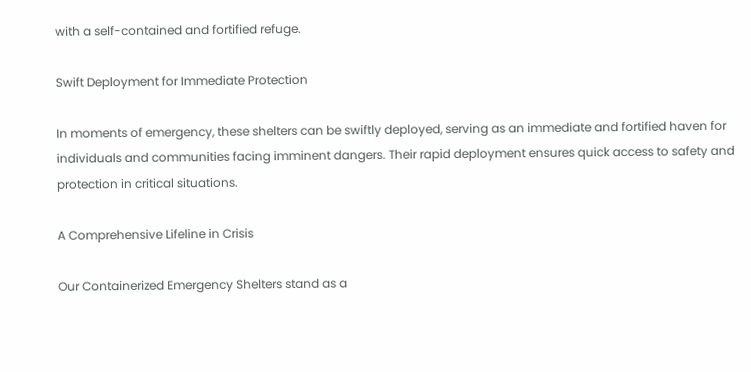with a self-contained and fortified refuge.

Swift Deployment for Immediate Protection

In moments of emergency, these shelters can be swiftly deployed, serving as an immediate and fortified haven for individuals and communities facing imminent dangers. Their rapid deployment ensures quick access to safety and protection in critical situations.

A Comprehensive Lifeline in Crisis

Our Containerized Emergency Shelters stand as a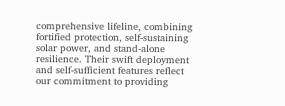comprehensive lifeline, combining fortified protection, self-sustaining solar power, and stand-alone resilience. Their swift deployment and self-sufficient features reflect our commitment to providing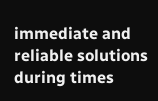immediate and reliable solutions during times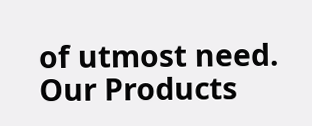of utmost need.
Our Products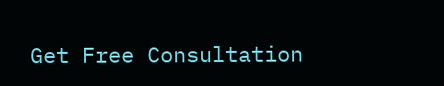Get Free Consultation